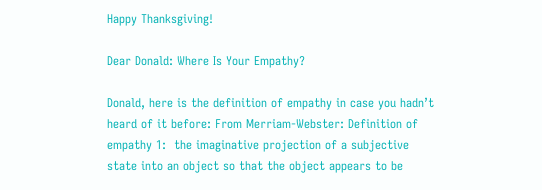Happy Thanksgiving!

Dear Donald: Where Is Your Empathy?

Donald, here is the definition of empathy in case you hadn’t heard of it before: From Merriam-Webster: Definition of empathy 1:  the imaginative projection of a subjective state into an object so that the object appears to be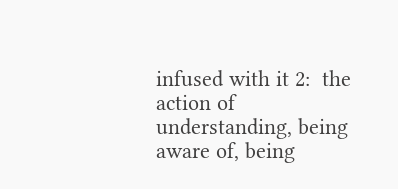infused with it 2:  the action of understanding, being aware of, being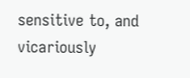sensitive to, and vicariously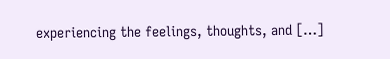experiencing the feelings, thoughts, and […]